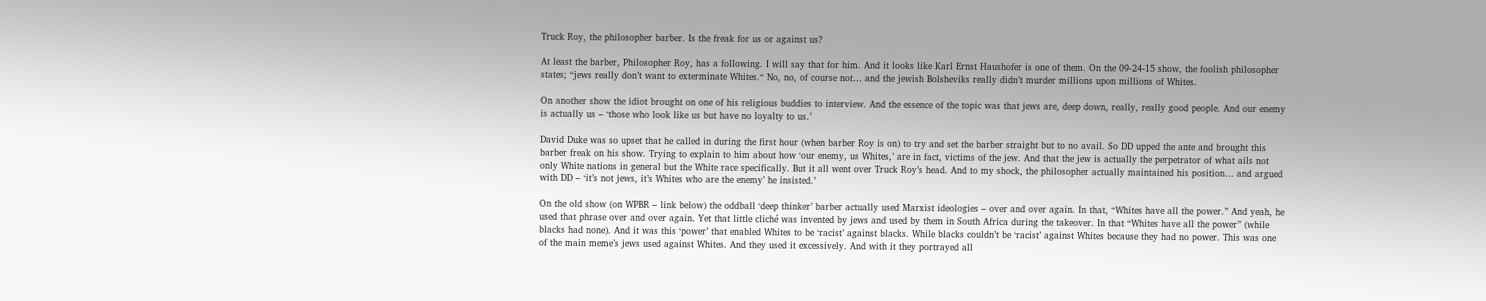Truck Roy, the philosopher barber. Is the freak for us or against us?

At least the barber, Philosopher Roy, has a following. I will say that for him. And it looks like Karl Ernst Haushofer is one of them. On the 09-24-15 show, the foolish philosopher states; “jews really don’t want to exterminate Whites.“ No, no, of course not… and the jewish Bolsheviks really didn’t murder millions upon millions of Whites.

On another show the idiot brought on one of his religious buddies to interview. And the essence of the topic was that jews are, deep down, really, really good people. And our enemy is actually us – ‘those who look like us but have no loyalty to us.’

David Duke was so upset that he called in during the first hour (when barber Roy is on) to try and set the barber straight but to no avail. So DD upped the ante and brought this barber freak on his show. Trying to explain to him about how ‘our enemy, us Whites,’ are in fact, victims of the jew. And that the jew is actually the perpetrator of what ails not only White nations in general but the White race specifically. But it all went over Truck Roy’s head. And to my shock, the philosopher actually maintained his position… and argued with DD – ‘it’s not jews, it’s Whites who are the enemy’ he insisted.’

On the old show (on WPBR – link below) the oddball ‘deep thinker’ barber actually used Marxist ideologies – over and over again. In that, “Whites have all the power.” And yeah, he used that phrase over and over again. Yet that little cliché was invented by jews and used by them in South Africa during the takeover. In that “Whites have all the power” (while blacks had none). And it was this ‘power’ that enabled Whites to be ‘racist’ against blacks. While blacks couldn’t be ‘racist’ against Whites because they had no power. This was one of the main meme’s jews used against Whites. And they used it excessively. And with it they portrayed all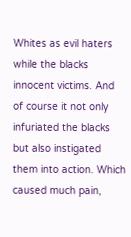Whites as evil haters while the blacks innocent victims. And of course it not only infuriated the blacks but also instigated them into action. Which caused much pain,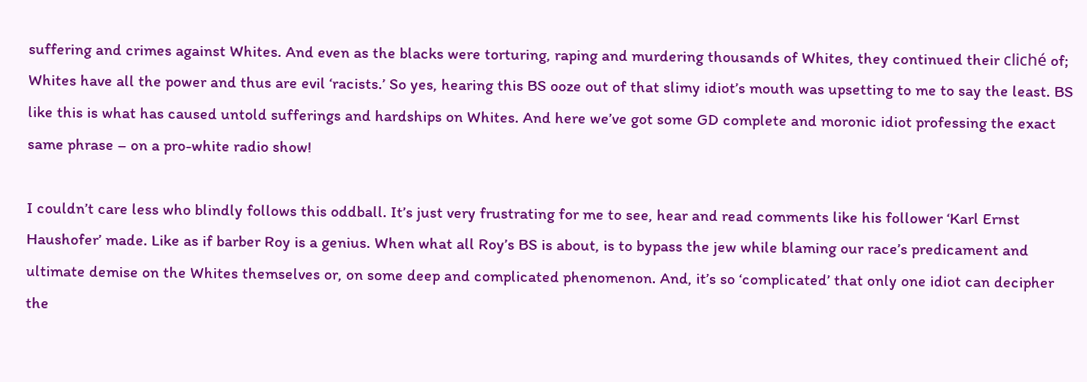suffering and crimes against Whites. And even as the blacks were torturing, raping and murdering thousands of Whites, they continued their cliché of; Whites have all the power and thus are evil ‘racists.’ So yes, hearing this BS ooze out of that slimy idiot’s mouth was upsetting to me to say the least. BS like this is what has caused untold sufferings and hardships on Whites. And here we’ve got some GD complete and moronic idiot professing the exact same phrase – on a pro-white radio show!

I couldn’t care less who blindly follows this oddball. It’s just very frustrating for me to see, hear and read comments like his follower ‘Karl Ernst Haushofer’ made. Like as if barber Roy is a genius. When what all Roy’s BS is about, is to bypass the jew while blaming our race’s predicament and ultimate demise on the Whites themselves or, on some deep and complicated phenomenon. And, it’s so ‘complicated’ that only one idiot can decipher the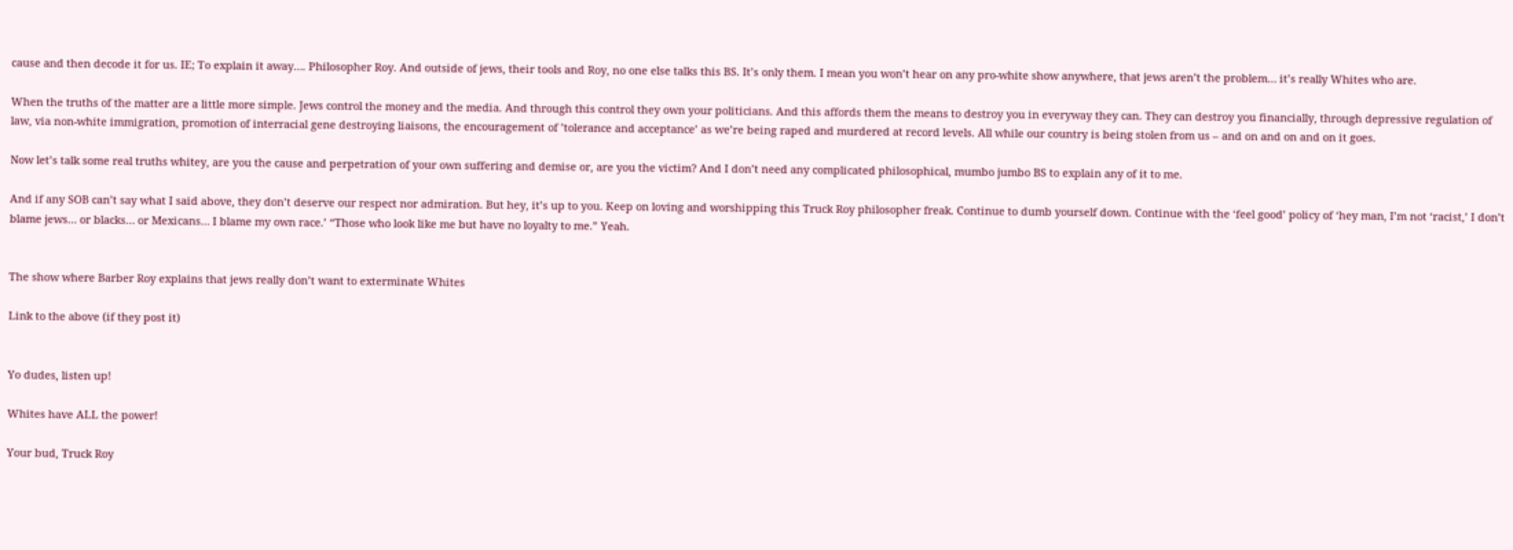cause and then decode it for us. IE; To explain it away…. Philosopher Roy. And outside of jews, their tools and Roy, no one else talks this BS. It’s only them. I mean you won’t hear on any pro-white show anywhere, that jews aren’t the problem… it’s really Whites who are.

When the truths of the matter are a little more simple. Jews control the money and the media. And through this control they own your politicians. And this affords them the means to destroy you in everyway they can. They can destroy you financially, through depressive regulation of law, via non-white immigration, promotion of interracial gene destroying liaisons, the encouragement of ’tolerance and acceptance’ as we’re being raped and murdered at record levels. All while our country is being stolen from us – and on and on and on it goes.

Now let’s talk some real truths whitey, are you the cause and perpetration of your own suffering and demise or, are you the victim? And I don’t need any complicated philosophical, mumbo jumbo BS to explain any of it to me.

And if any SOB can’t say what I said above, they don’t deserve our respect nor admiration. But hey, it’s up to you. Keep on loving and worshipping this Truck Roy philosopher freak. Continue to dumb yourself down. Continue with the ‘feel good’ policy of ‘hey man, I’m not ‘racist,’ I don’t blame jews… or blacks… or Mexicans… I blame my own race.’ “Those who look like me but have no loyalty to me.” Yeah.


The show where Barber Roy explains that jews really don’t want to exterminate Whites

Link to the above (if they post it)


Yo dudes, listen up!

Whites have ALL the power!

Your bud, Truck Roy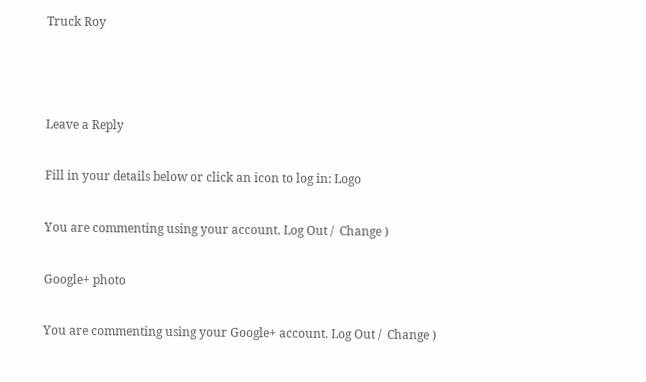Truck Roy



Leave a Reply

Fill in your details below or click an icon to log in: Logo

You are commenting using your account. Log Out /  Change )

Google+ photo

You are commenting using your Google+ account. Log Out /  Change )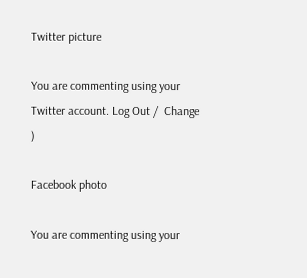Twitter picture

You are commenting using your Twitter account. Log Out /  Change )

Facebook photo

You are commenting using your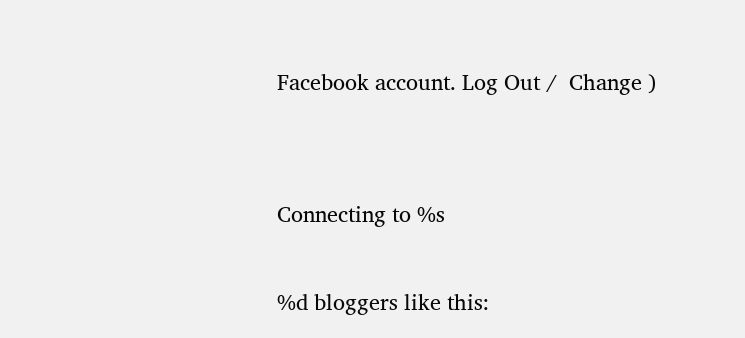Facebook account. Log Out /  Change )


Connecting to %s

%d bloggers like this: